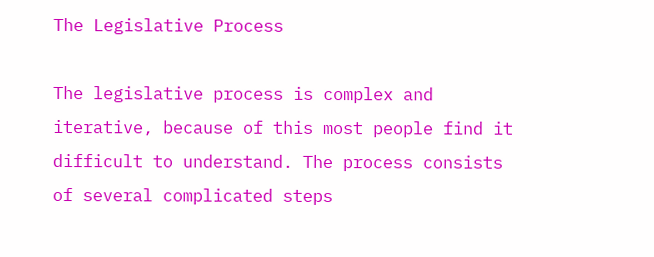The Legislative Process

The legislative process is complex and iterative, because of this most people find it difficult to understand. The process consists of several complicated steps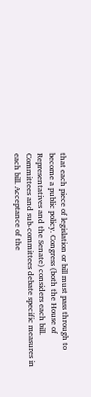that each piece of legislation or bill must pass through to become a public policy. Congress (both the House of Representatives and the Senate) considers each bill. Committees and sub-committees debate specific measures in each bill. Acceptance of the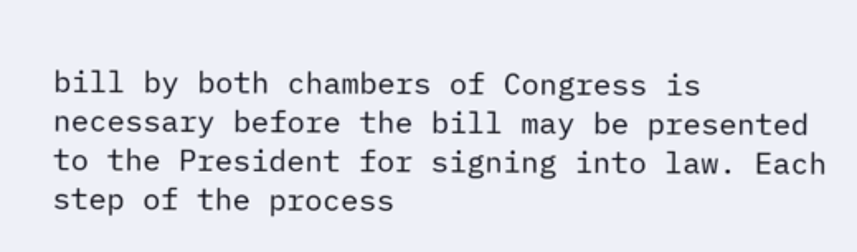bill by both chambers of Congress is necessary before the bill may be presented to the President for signing into law. Each step of the process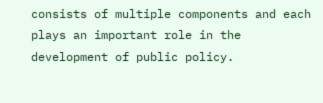consists of multiple components and each plays an important role in the development of public policy.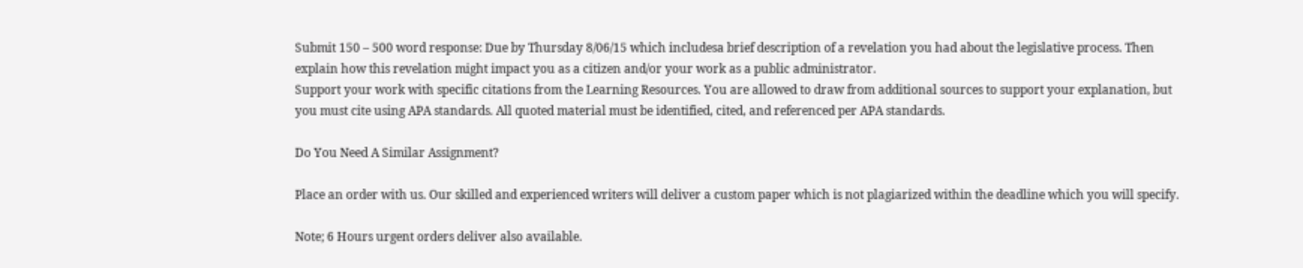Submit 150 – 500 word response: Due by Thursday 8/06/15 which includesa brief description of a revelation you had about the legislative process. Then explain how this revelation might impact you as a citizen and/or your work as a public administrator.
Support your work with specific citations from the Learning Resources. You are allowed to draw from additional sources to support your explanation, but you must cite using APA standards. All quoted material must be identified, cited, and referenced per APA standards.

Do You Need A Similar Assignment?

Place an order with us. Our skilled and experienced writers will deliver a custom paper which is not plagiarized within the deadline which you will specify.

Note; 6 Hours urgent orders deliver also available.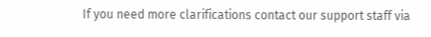If you need more clarifications contact our support staff via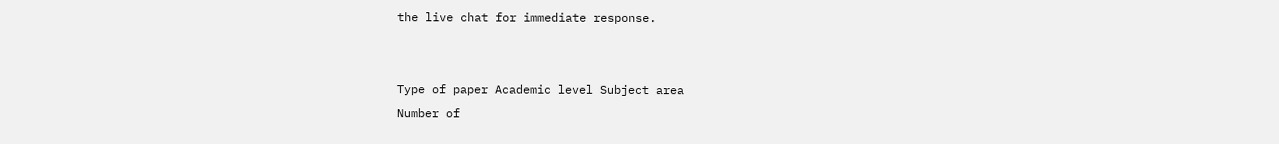the live chat for immediate response.


Type of paper Academic level Subject area
Number of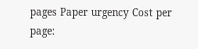pages Paper urgency Cost per page: